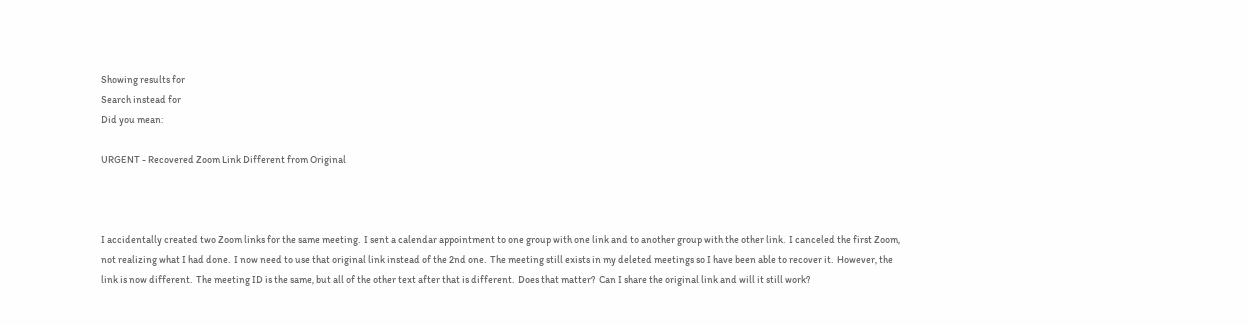Showing results for
Search instead for
Did you mean:

URGENT - Recovered Zoom Link Different from Original



I accidentally created two Zoom links for the same meeting.  I sent a calendar appointment to one group with one link and to another group with the other link.  I canceled the first Zoom, not realizing what I had done.  I now need to use that original link instead of the 2nd one.  The meeting still exists in my deleted meetings so I have been able to recover it.  However, the link is now different.  The meeting ID is the same, but all of the other text after that is different.  Does that matter?  Can I share the original link and will it still work?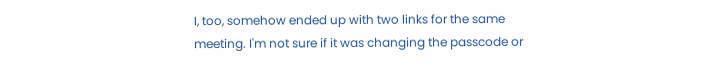I, too, somehow ended up with two links for the same meeting. I'm not sure if it was changing the passcode or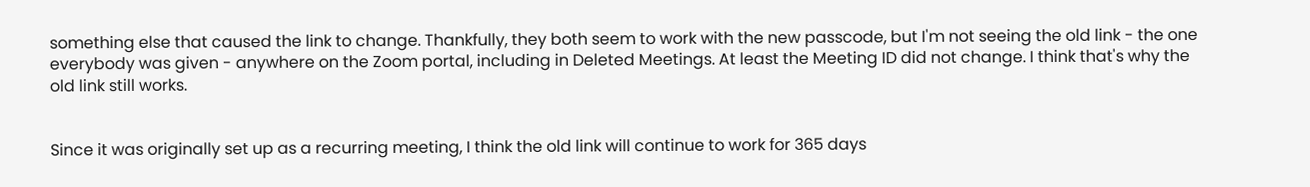something else that caused the link to change. Thankfully, they both seem to work with the new passcode, but I'm not seeing the old link - the one everybody was given - anywhere on the Zoom portal, including in Deleted Meetings. At least the Meeting ID did not change. I think that's why the old link still works.


Since it was originally set up as a recurring meeting, I think the old link will continue to work for 365 days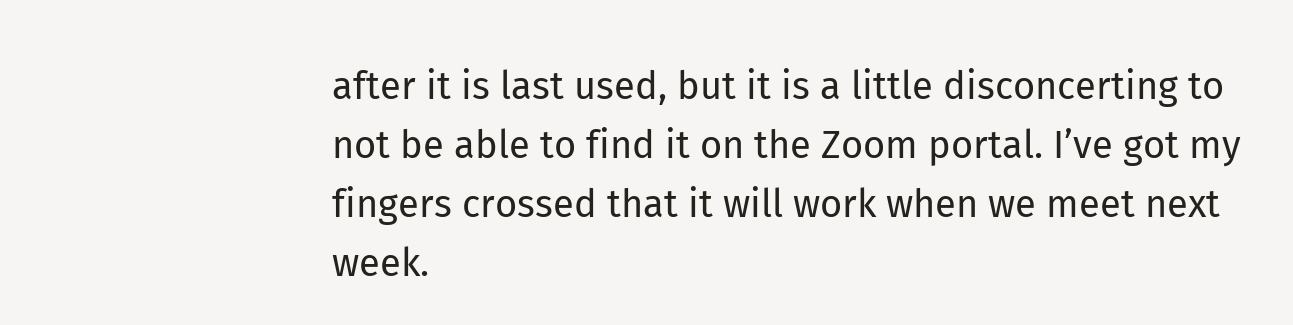after it is last used, but it is a little disconcerting to not be able to find it on the Zoom portal. I’ve got my fingers crossed that it will work when we meet next week.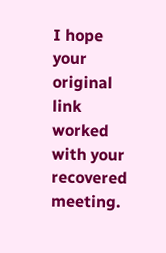I hope your original link worked with your recovered meeting.